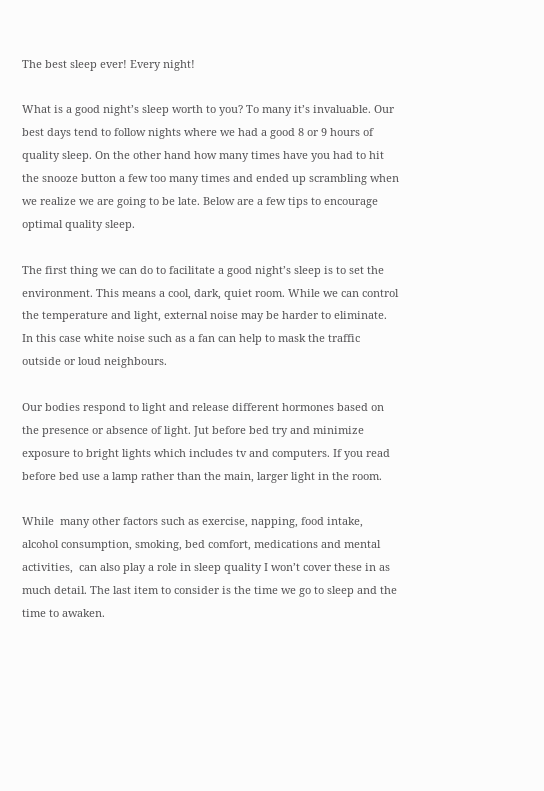The best sleep ever! Every night!

What is a good night’s sleep worth to you? To many it’s invaluable. Our best days tend to follow nights where we had a good 8 or 9 hours of quality sleep. On the other hand how many times have you had to hit the snooze button a few too many times and ended up scrambling when we realize we are going to be late. Below are a few tips to encourage optimal quality sleep.

The first thing we can do to facilitate a good night’s sleep is to set the environment. This means a cool, dark, quiet room. While we can control the temperature and light, external noise may be harder to eliminate. In this case white noise such as a fan can help to mask the traffic outside or loud neighbours.

Our bodies respond to light and release different hormones based on the presence or absence of light. Jut before bed try and minimize exposure to bright lights which includes tv and computers. If you read before bed use a lamp rather than the main, larger light in the room.

While  many other factors such as exercise, napping, food intake, alcohol consumption, smoking, bed comfort, medications and mental activities,  can also play a role in sleep quality I won’t cover these in as much detail. The last item to consider is the time we go to sleep and the time to awaken.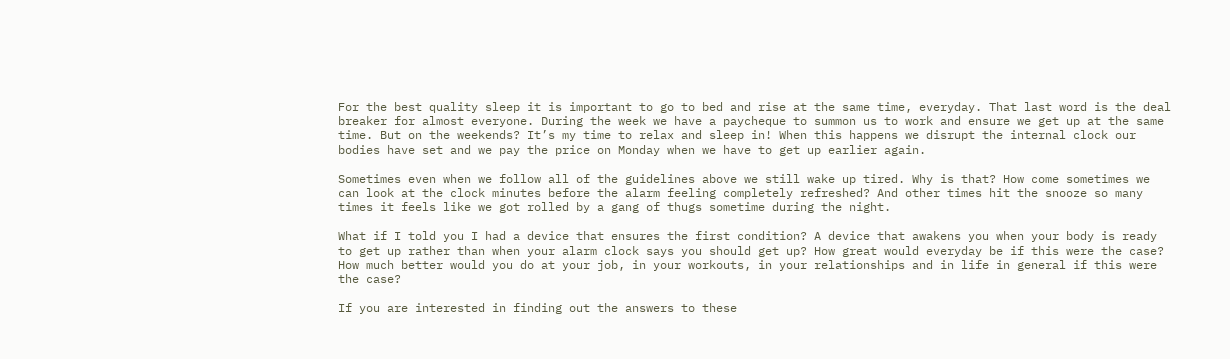For the best quality sleep it is important to go to bed and rise at the same time, everyday. That last word is the deal breaker for almost everyone. During the week we have a paycheque to summon us to work and ensure we get up at the same time. But on the weekends? It’s my time to relax and sleep in! When this happens we disrupt the internal clock our bodies have set and we pay the price on Monday when we have to get up earlier again.

Sometimes even when we follow all of the guidelines above we still wake up tired. Why is that? How come sometimes we can look at the clock minutes before the alarm feeling completely refreshed? And other times hit the snooze so many times it feels like we got rolled by a gang of thugs sometime during the night.

What if I told you I had a device that ensures the first condition? A device that awakens you when your body is ready to get up rather than when your alarm clock says you should get up? How great would everyday be if this were the case? How much better would you do at your job, in your workouts, in your relationships and in life in general if this were the case?

If you are interested in finding out the answers to these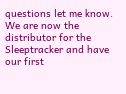questions let me know. We are now the distributor for the Sleeptracker and have our first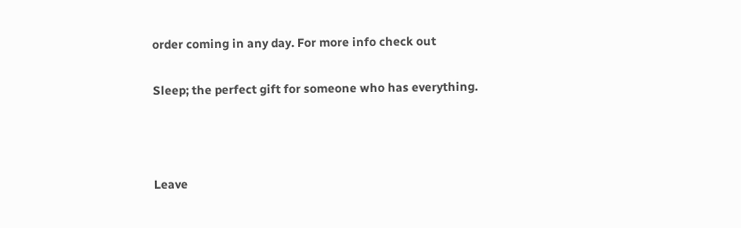order coming in any day. For more info check out

Sleep; the perfect gift for someone who has everything.



Leave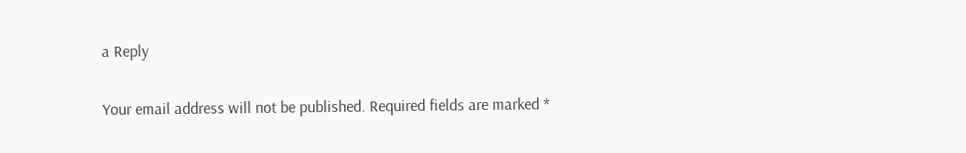a Reply

Your email address will not be published. Required fields are marked *